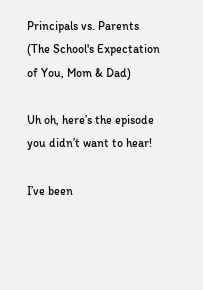Principals vs. Parents (The School's Expectation of You, Mom & Dad)

Uh oh, here’s the episode you didn’t want to hear!

I’ve been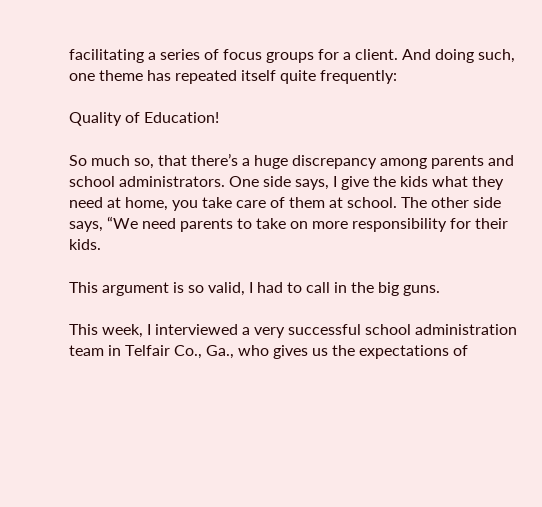facilitating a series of focus groups for a client. And doing such, one theme has repeated itself quite frequently:

Quality of Education!

So much so, that there’s a huge discrepancy among parents and school administrators. One side says, I give the kids what they need at home, you take care of them at school. The other side says, “We need parents to take on more responsibility for their kids.

This argument is so valid, I had to call in the big guns.

This week, I interviewed a very successful school administration team in Telfair Co., Ga., who gives us the expectations of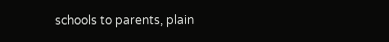schools to parents, plain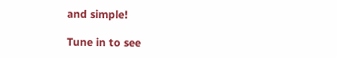and simple!

Tune in to see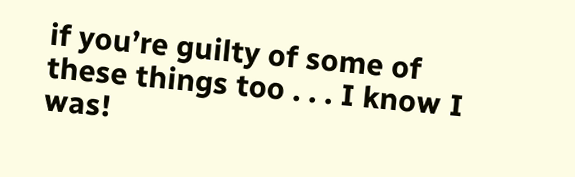if you’re guilty of some of these things too . . . I know I was!